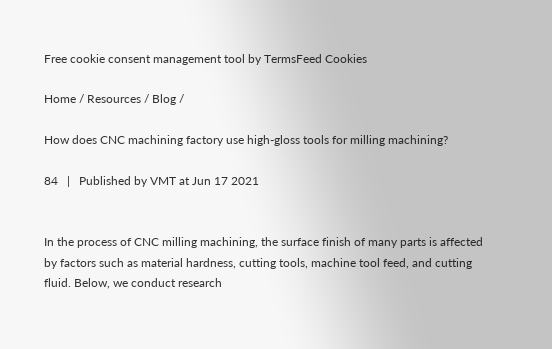Free cookie consent management tool by TermsFeed Cookies

Home / Resources / Blog /

How does CNC machining factory use high-gloss tools for milling machining?

84   |   Published by VMT at Jun 17 2021


In the process of CNC milling machining, the surface finish of many parts is affected by factors such as material hardness, cutting tools, machine tool feed, and cutting fluid. Below, we conduct research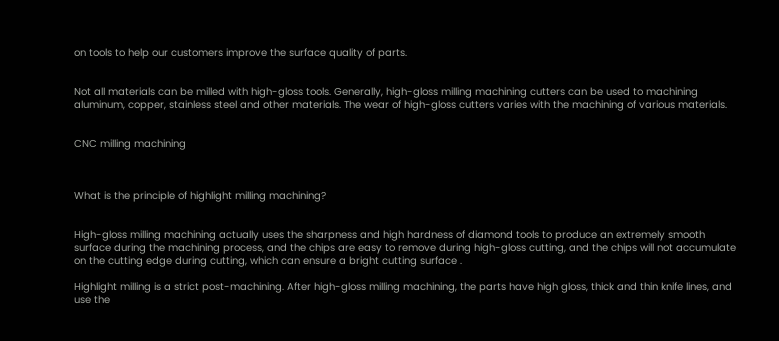on tools to help our customers improve the surface quality of parts.


Not all materials can be milled with high-gloss tools. Generally, high-gloss milling machining cutters can be used to machining aluminum, copper, stainless steel and other materials. The wear of high-gloss cutters varies with the machining of various materials.


CNC milling machining



What is the principle of highlight milling machining?


High-gloss milling machining actually uses the sharpness and high hardness of diamond tools to produce an extremely smooth surface during the machining process, and the chips are easy to remove during high-gloss cutting, and the chips will not accumulate on the cutting edge during cutting, which can ensure a bright cutting surface .

Highlight milling is a strict post-machining. After high-gloss milling machining, the parts have high gloss, thick and thin knife lines, and use the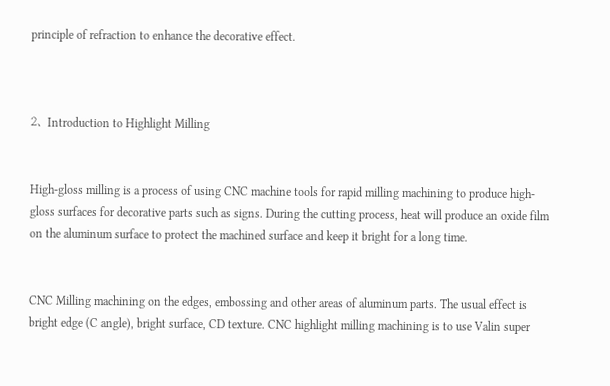principle of refraction to enhance the decorative effect.



2、Introduction to Highlight Milling


High-gloss milling is a process of using CNC machine tools for rapid milling machining to produce high-gloss surfaces for decorative parts such as signs. During the cutting process, heat will produce an oxide film on the aluminum surface to protect the machined surface and keep it bright for a long time.


CNC Milling machining on the edges, embossing and other areas of aluminum parts. The usual effect is bright edge (C angle), bright surface, CD texture. CNC highlight milling machining is to use Valin super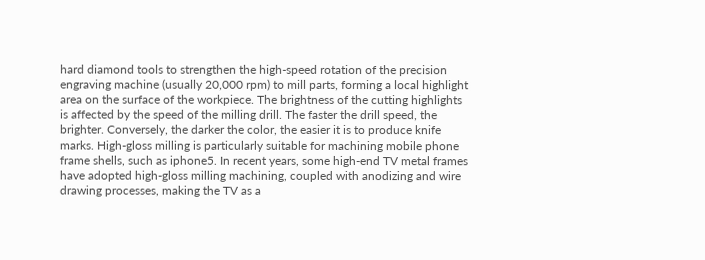hard diamond tools to strengthen the high-speed rotation of the precision engraving machine (usually 20,000 rpm) to mill parts, forming a local highlight area on the surface of the workpiece. The brightness of the cutting highlights is affected by the speed of the milling drill. The faster the drill speed, the brighter. Conversely, the darker the color, the easier it is to produce knife marks. High-gloss milling is particularly suitable for machining mobile phone frame shells, such as iphone5. In recent years, some high-end TV metal frames have adopted high-gloss milling machining, coupled with anodizing and wire drawing processes, making the TV as a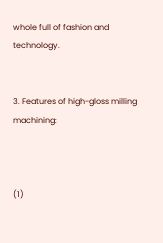whole full of fashion and technology.


3. Features of high-gloss milling machining:



(1)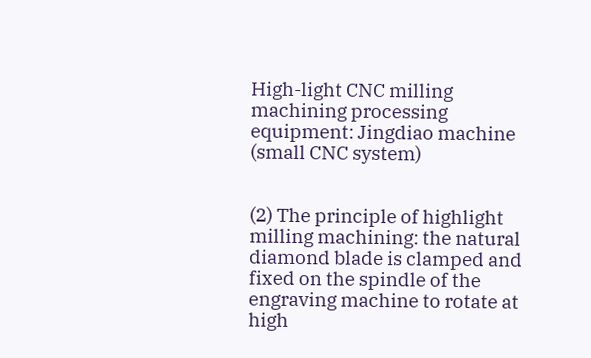High-light CNC milling machining processing equipment: Jingdiao machine (small CNC system)


(2) The principle of highlight milling machining: the natural diamond blade is clamped and fixed on the spindle of the engraving machine to rotate at high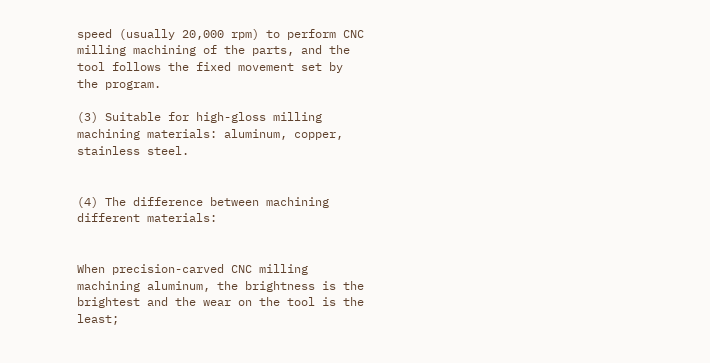speed (usually 20,000 rpm) to perform CNC milling machining of the parts, and the tool follows the fixed movement set by the program.

(3) Suitable for high-gloss milling machining materials: aluminum, copper, stainless steel.


(4) The difference between machining different materials:


When precision-carved CNC milling machining aluminum, the brightness is the brightest and the wear on the tool is the least;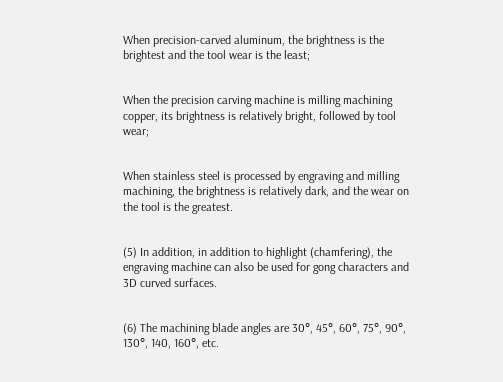When precision-carved aluminum, the brightness is the brightest and the tool wear is the least;


When the precision carving machine is milling machining copper, its brightness is relatively bright, followed by tool wear;


When stainless steel is processed by engraving and milling machining, the brightness is relatively dark, and the wear on the tool is the greatest.


(5) In addition, in addition to highlight (chamfering), the engraving machine can also be used for gong characters and 3D curved surfaces.


(6) The machining blade angles are 30°, 45°, 60°, 75°, 90°, 130°, 140, 160°, etc.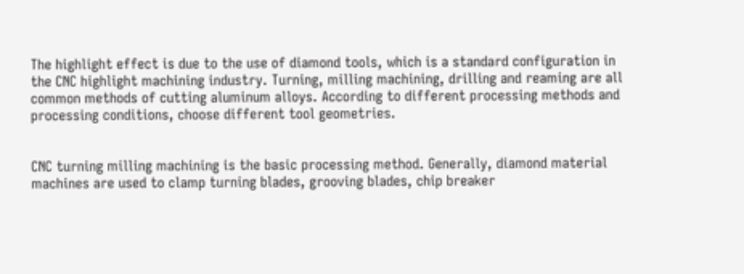The highlight effect is due to the use of diamond tools, which is a standard configuration in the CNC highlight machining industry. Turning, milling machining, drilling and reaming are all common methods of cutting aluminum alloys. According to different processing methods and processing conditions, choose different tool geometries.


CNC turning milling machining is the basic processing method. Generally, diamond material machines are used to clamp turning blades, grooving blades, chip breaker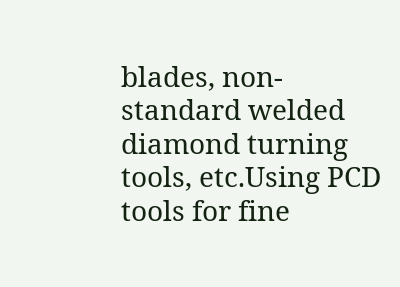blades, non-standard welded diamond turning tools, etc.Using PCD tools for fine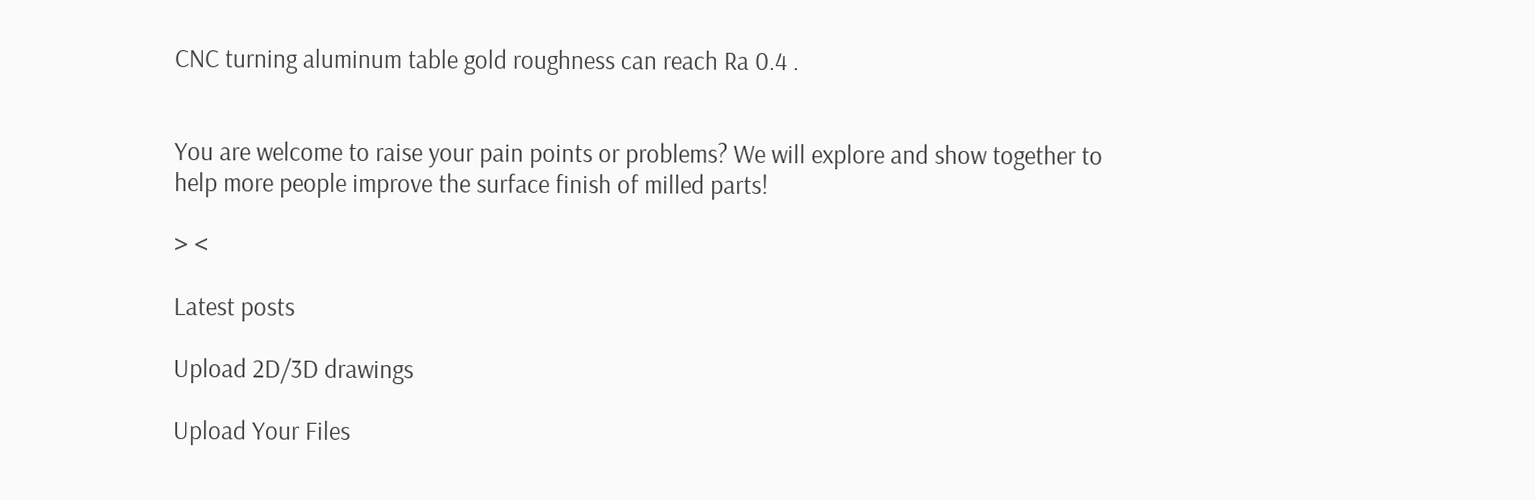CNC turning aluminum table gold roughness can reach Ra 0.4 .


You are welcome to raise your pain points or problems? We will explore and show together to help more people improve the surface finish of milled parts!

> <

Latest posts

Upload 2D/3D drawings

Upload Your Files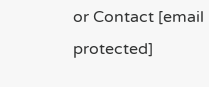or Contact [email protected]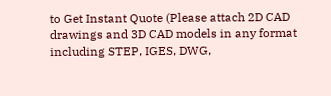to Get Instant Quote (Please attach 2D CAD drawings and 3D CAD models in any format including STEP, IGES, DWG,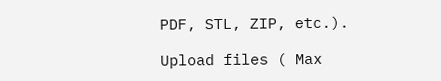PDF, STL, ZIP, etc.).

Upload files ( Max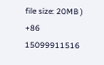file size: 20MB )
+86 15099911516